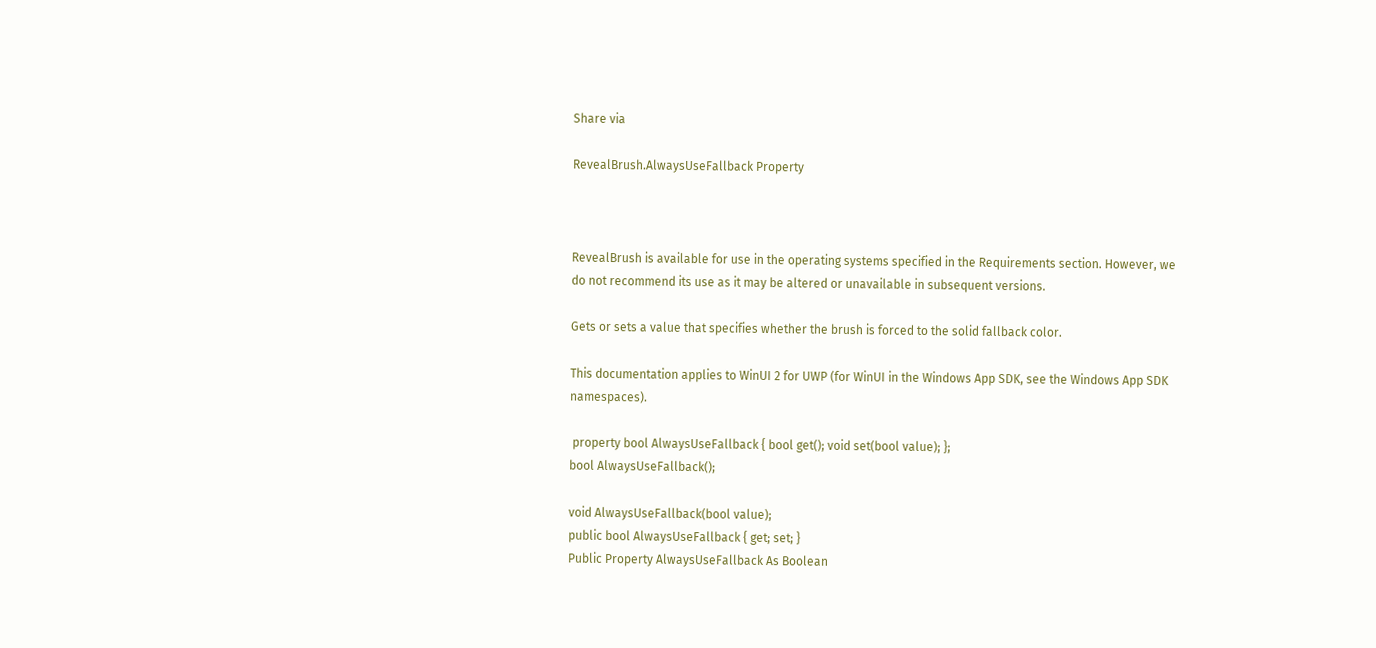Share via

RevealBrush.AlwaysUseFallback Property



RevealBrush is available for use in the operating systems specified in the Requirements section. However, we do not recommend its use as it may be altered or unavailable in subsequent versions.

Gets or sets a value that specifies whether the brush is forced to the solid fallback color.

This documentation applies to WinUI 2 for UWP (for WinUI in the Windows App SDK, see the Windows App SDK namespaces).

 property bool AlwaysUseFallback { bool get(); void set(bool value); };
bool AlwaysUseFallback();

void AlwaysUseFallback(bool value);
public bool AlwaysUseFallback { get; set; }
Public Property AlwaysUseFallback As Boolean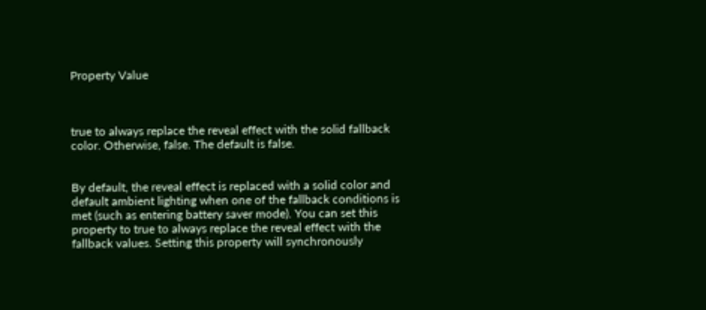Property Value



true to always replace the reveal effect with the solid fallback color. Otherwise, false. The default is false.


By default, the reveal effect is replaced with a solid color and default ambient lighting when one of the fallback conditions is met (such as entering battery saver mode). You can set this property to true to always replace the reveal effect with the fallback values. Setting this property will synchronously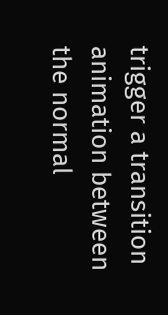trigger a transition animation between the normal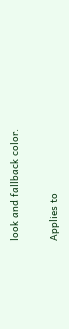look and fallback color.

Applies to